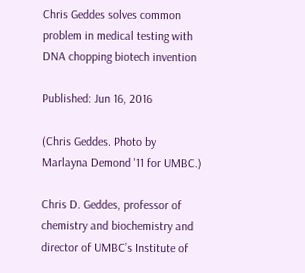Chris Geddes solves common problem in medical testing with DNA chopping biotech invention

Published: Jun 16, 2016

(Chris Geddes. Photo by Marlayna Demond '11 for UMBC.)

Chris D. Geddes, professor of chemistry and biochemistry and director of UMBC’s Institute of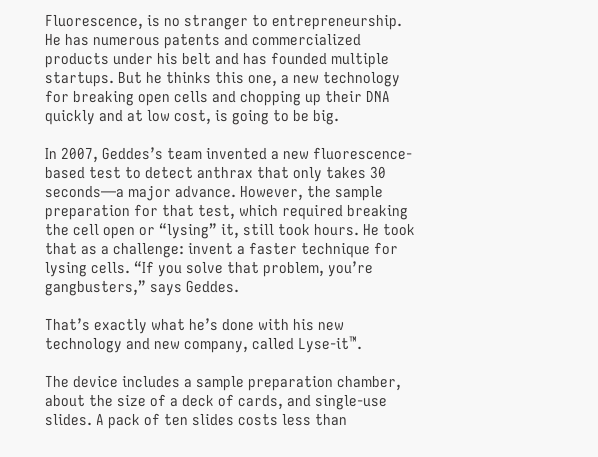Fluorescence, is no stranger to entrepreneurship. He has numerous patents and commercialized products under his belt and has founded multiple startups. But he thinks this one, a new technology for breaking open cells and chopping up their DNA quickly and at low cost, is going to be big.

In 2007, Geddes’s team invented a new fluorescence-based test to detect anthrax that only takes 30 seconds—a major advance. However, the sample preparation for that test, which required breaking the cell open or “lysing” it, still took hours. He took that as a challenge: invent a faster technique for lysing cells. “If you solve that problem, you’re gangbusters,” says Geddes.

That’s exactly what he’s done with his new technology and new company, called Lyse-it™.

The device includes a sample preparation chamber, about the size of a deck of cards, and single-use slides. A pack of ten slides costs less than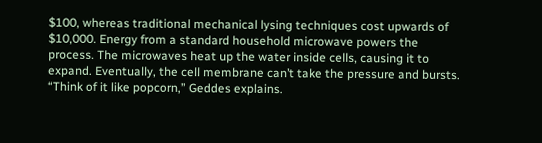$100, whereas traditional mechanical lysing techniques cost upwards of $10,000. Energy from a standard household microwave powers the process. The microwaves heat up the water inside cells, causing it to expand. Eventually, the cell membrane can’t take the pressure and bursts. “Think of it like popcorn,” Geddes explains.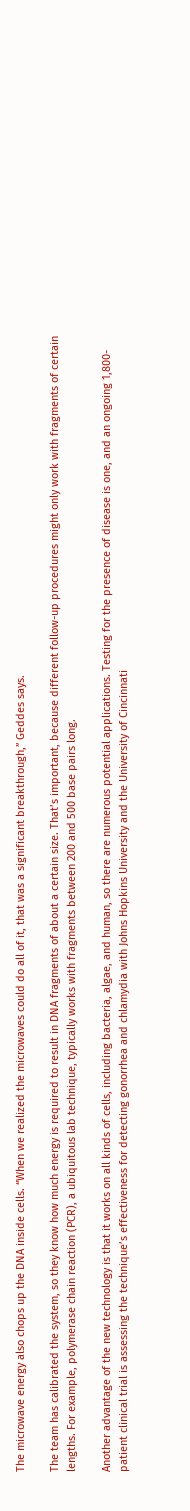The microwave energy also chops up the DNA inside cells. “When we realized the microwaves could do all of it, that was a significant breakthrough,” Geddes says.

The team has calibrated the system, so they know how much energy is required to result in DNA fragments of about a certain size. That’s important, because different follow-up procedures might only work with fragments of certain lengths. For example, polymerase chain reaction (PCR), a ubiquitous lab technique, typically works with fragments between 200 and 500 base pairs long.

Another advantage of the new technology is that it works on all kinds of cells, including bacteria, algae, and human, so there are numerous potential applications. Testing for the presence of disease is one, and an ongoing 1,800-patient clinical trial is assessing the technique’s effectiveness for detecting gonorrhea and chlamydia with Johns Hopkins University and the University of Cincinnati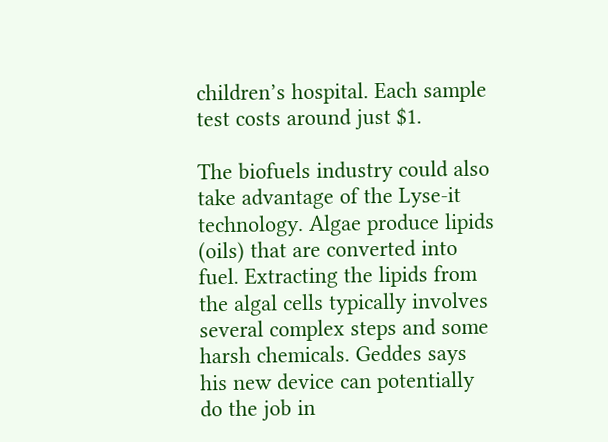children’s hospital. Each sample test costs around just $1.

The biofuels industry could also take advantage of the Lyse-it technology. Algae produce lipids (oils) that are converted into fuel. Extracting the lipids from the algal cells typically involves several complex steps and some harsh chemicals. Geddes says his new device can potentially do the job in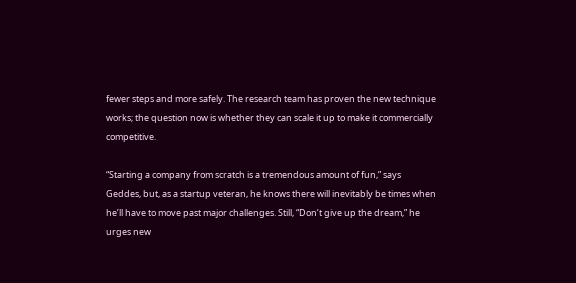fewer steps and more safely. The research team has proven the new technique works; the question now is whether they can scale it up to make it commercially competitive.

“Starting a company from scratch is a tremendous amount of fun,” says Geddes, but, as a startup veteran, he knows there will inevitably be times when he’ll have to move past major challenges. Still, “Don’t give up the dream,” he urges new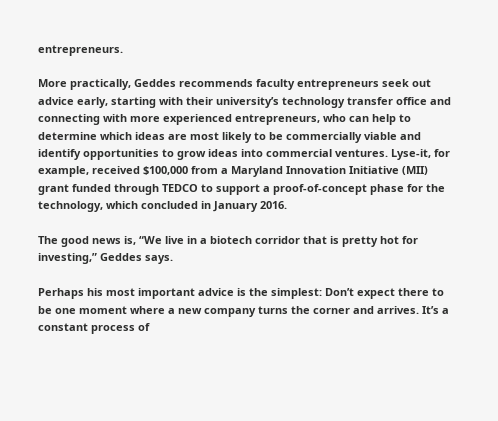entrepreneurs.

More practically, Geddes recommends faculty entrepreneurs seek out advice early, starting with their university’s technology transfer office and connecting with more experienced entrepreneurs, who can help to determine which ideas are most likely to be commercially viable and identify opportunities to grow ideas into commercial ventures. Lyse-it, for example, received $100,000 from a Maryland Innovation Initiative (MII) grant funded through TEDCO to support a proof-of-concept phase for the technology, which concluded in January 2016.

The good news is, “We live in a biotech corridor that is pretty hot for investing,” Geddes says.

Perhaps his most important advice is the simplest: Don’t expect there to be one moment where a new company turns the corner and arrives. It’s a constant process of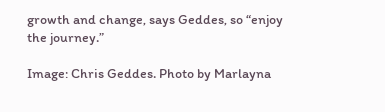growth and change, says Geddes, so “enjoy the journey.”

Image: Chris Geddes. Photo by Marlayna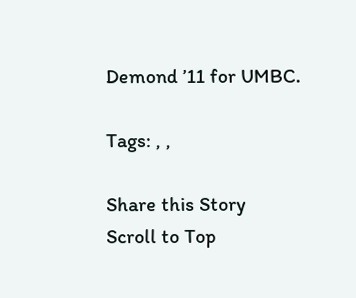Demond ’11 for UMBC.

Tags: , ,

Share this Story
Scroll to Top